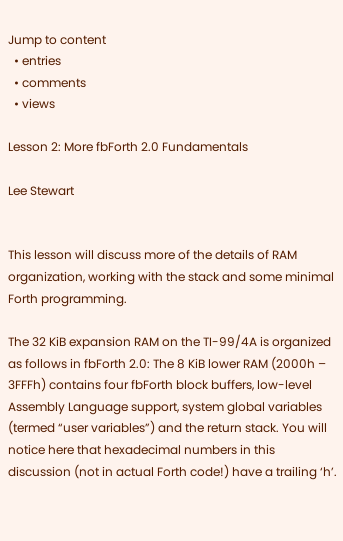Jump to content
  • entries
  • comments
  • views

Lesson 2: More fbForth 2.0 Fundamentals

Lee Stewart


This lesson will discuss more of the details of RAM organization, working with the stack and some minimal Forth programming.

The 32 KiB expansion RAM on the TI-99/4A is organized as follows in fbForth 2.0: The 8 KiB lower RAM (2000h – 3FFFh) contains four fbForth block buffers, low-level Assembly Language support, system global variables (termed “user variables”) and the return stack. You will notice here that hexadecimal numbers in this discussion (not in actual Forth code!) have a trailing ‘h’.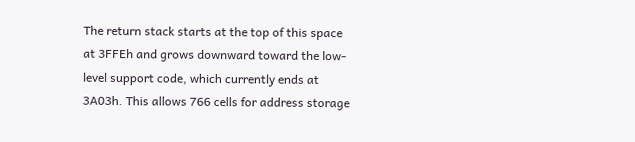The return stack starts at the top of this space at 3FFEh and grows downward toward the low-level support code, which currently ends at 3A03h. This allows 766 cells for address storage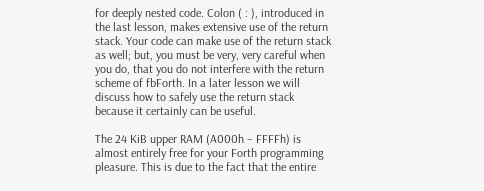for deeply nested code. Colon ( : ), introduced in the last lesson, makes extensive use of the return stack. Your code can make use of the return stack as well; but, you must be very, very careful when you do, that you do not interfere with the return scheme of fbForth. In a later lesson we will discuss how to safely use the return stack because it certainly can be useful.

The 24 KiB upper RAM (A000h – FFFFh) is almost entirely free for your Forth programming pleasure. This is due to the fact that the entire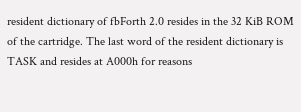resident dictionary of fbForth 2.0 resides in the 32 KiB ROM of the cartridge. The last word of the resident dictionary is TASK and resides at A000h for reasons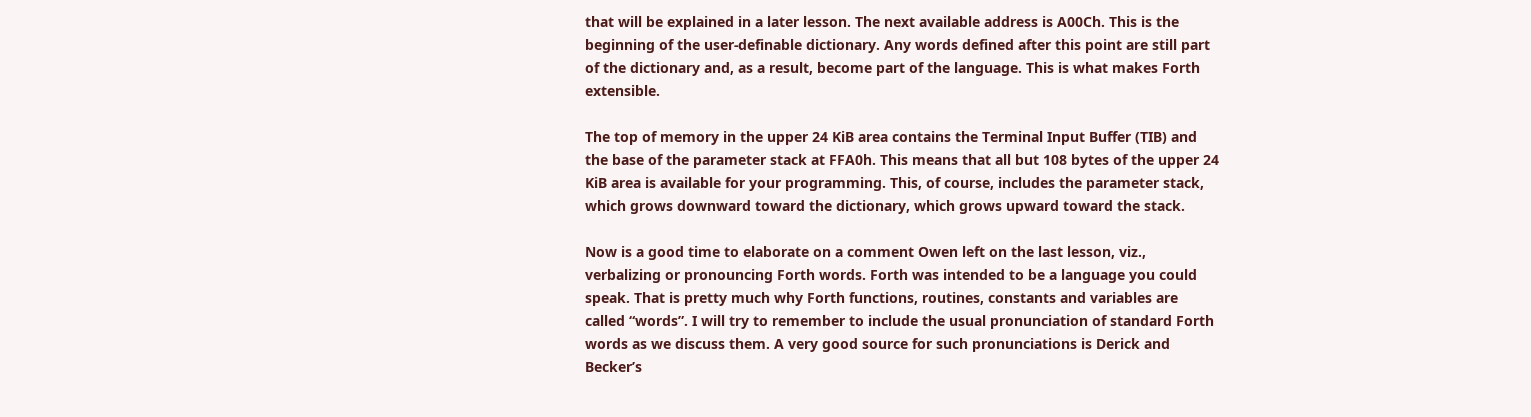that will be explained in a later lesson. The next available address is A00Ch. This is the beginning of the user-definable dictionary. Any words defined after this point are still part of the dictionary and, as a result, become part of the language. This is what makes Forth extensible.

The top of memory in the upper 24 KiB area contains the Terminal Input Buffer (TIB) and the base of the parameter stack at FFA0h. This means that all but 108 bytes of the upper 24 KiB area is available for your programming. This, of course, includes the parameter stack, which grows downward toward the dictionary, which grows upward toward the stack.

Now is a good time to elaborate on a comment Owen left on the last lesson, viz., verbalizing or pronouncing Forth words. Forth was intended to be a language you could speak. That is pretty much why Forth functions, routines, constants and variables are called “words”. I will try to remember to include the usual pronunciation of standard Forth words as we discuss them. A very good source for such pronunciations is Derick and Becker’s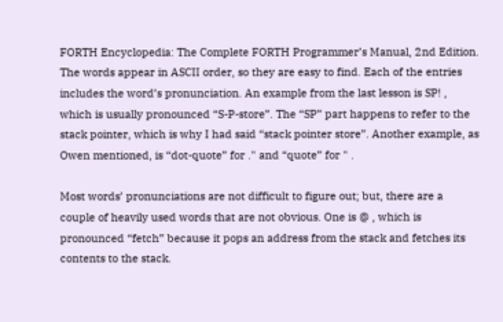FORTH Encyclopedia: The Complete FORTH Programmer’s Manual, 2nd Edition. The words appear in ASCII order, so they are easy to find. Each of the entries includes the word’s pronunciation. An example from the last lesson is SP! , which is usually pronounced “S-P-store”. The “SP” part happens to refer to the stack pointer, which is why I had said “stack pointer store”. Another example, as Owen mentioned, is “dot-quote” for ." and “quote” for " .

Most words’ pronunciations are not difficult to figure out; but, there are a couple of heavily used words that are not obvious. One is @ , which is pronounced “fetch” because it pops an address from the stack and fetches its contents to the stack.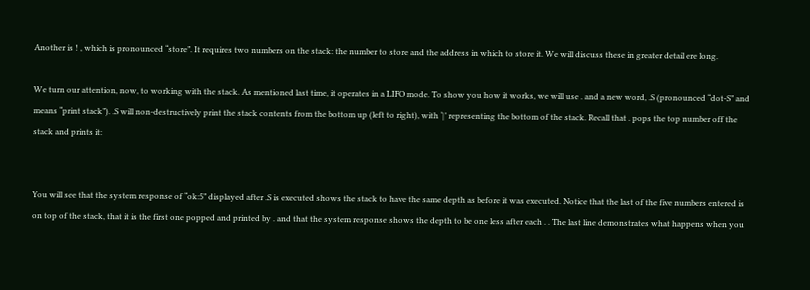Another is ! , which is pronounced “store”. It requires two numbers on the stack: the number to store and the address in which to store it. We will discuss these in greater detail ere long.

We turn our attention, now, to working with the stack. As mentioned last time, it operates in a LIFO mode. To show you how it works, we will use . and a new word, .S (pronounced “dot-S” and means “print stack”). .S will non-destructively print the stack contents from the bottom up (left to right), with ‘|’ representing the bottom of the stack. Recall that . pops the top number off the stack and prints it:


You will see that the system response of “ok:5” displayed after .S is executed shows the stack to have the same depth as before it was executed. Notice that the last of the five numbers entered is on top of the stack, that it is the first one popped and printed by . and that the system response shows the depth to be one less after each . . The last line demonstrates what happens when you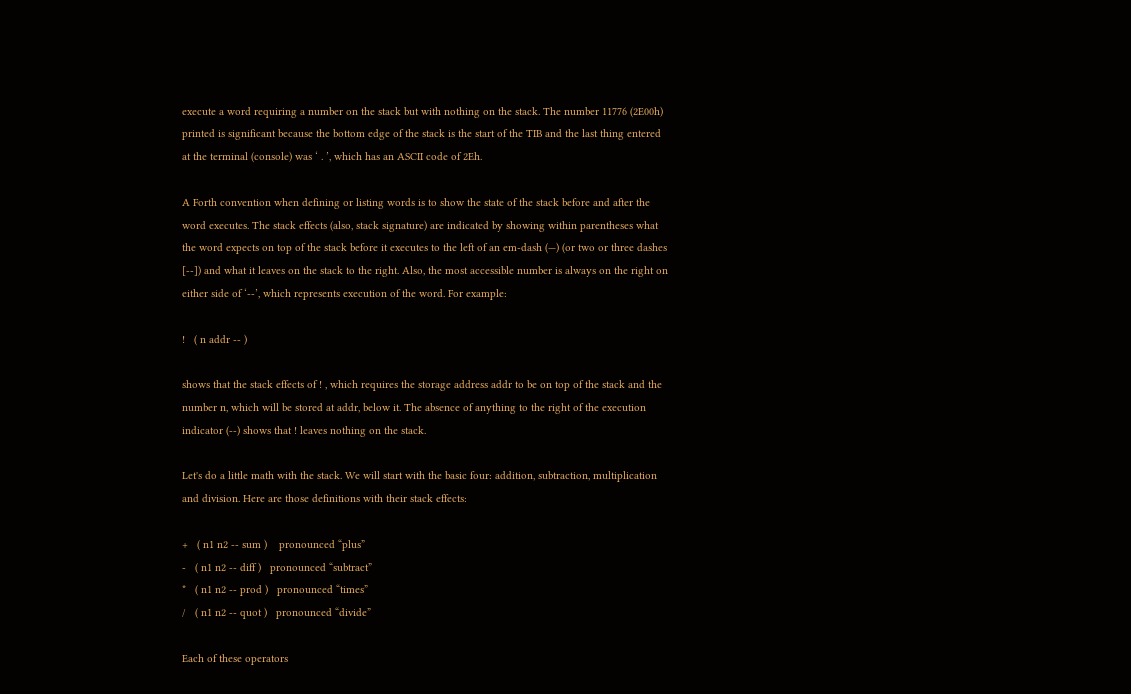execute a word requiring a number on the stack but with nothing on the stack. The number 11776 (2E00h) printed is significant because the bottom edge of the stack is the start of the TIB and the last thing entered at the terminal (console) was ‘ . ’, which has an ASCII code of 2Eh.

A Forth convention when defining or listing words is to show the state of the stack before and after the word executes. The stack effects (also, stack signature) are indicated by showing within parentheses what the word expects on top of the stack before it executes to the left of an em-dash (—) (or two or three dashes [--]) and what it leaves on the stack to the right. Also, the most accessible number is always on the right on either side of ‘--’, which represents execution of the word. For example:

!   ( n addr -- )

shows that the stack effects of ! , which requires the storage address addr to be on top of the stack and the number n, which will be stored at addr, below it. The absence of anything to the right of the execution indicator (--) shows that ! leaves nothing on the stack.

Let's do a little math with the stack. We will start with the basic four: addition, subtraction, multiplication and division. Here are those definitions with their stack effects:

+   ( n1 n2 -- sum )    pronounced “plus”
-   ( n1 n2 -- diff )   pronounced “subtract”
*   ( n1 n2 -- prod )   pronounced “times”
/   ( n1 n2 -- quot )   pronounced “divide”

Each of these operators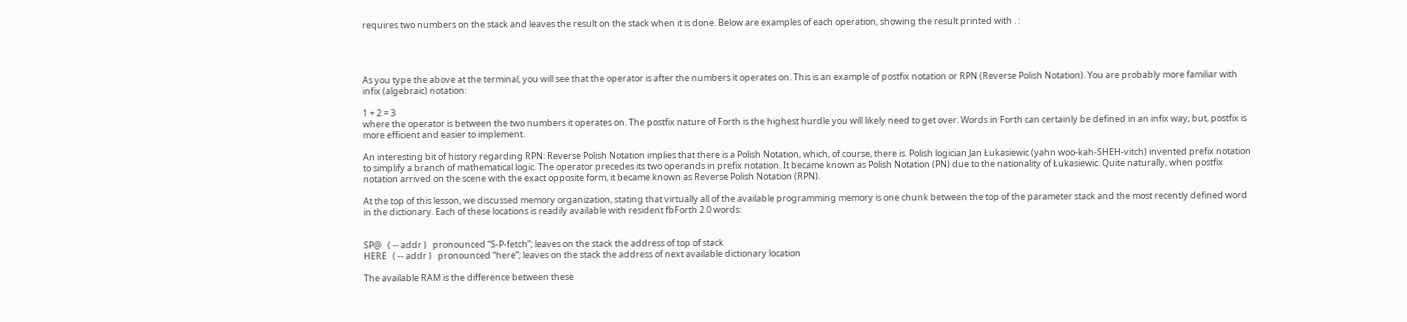requires two numbers on the stack and leaves the result on the stack when it is done. Below are examples of each operation, showing the result printed with . :




As you type the above at the terminal, you will see that the operator is after the numbers it operates on. This is an example of postfix notation or RPN (Reverse Polish Notation). You are probably more familiar with infix (algebraic) notation:

1 + 2 = 3
where the operator is between the two numbers it operates on. The postfix nature of Forth is the highest hurdle you will likely need to get over. Words in Forth can certainly be defined in an infix way; but, postfix is more efficient and easier to implement.

An interesting bit of history regarding RPN: Reverse Polish Notation implies that there is a Polish Notation, which, of course, there is. Polish logician Jan Łukasiewic (yahn woo-kah-SHEH-vitch) invented prefix notation to simplify a branch of mathematical logic. The operator precedes its two operands in prefix notation. It became known as Polish Notation (PN) due to the nationality of Łukasiewic. Quite naturally, when postfix notation arrived on the scene with the exact opposite form, it became known as Reverse Polish Notation (RPN).

At the top of this lesson, we discussed memory organization, stating that virtually all of the available programming memory is one chunk between the top of the parameter stack and the most recently defined word in the dictionary. Each of these locations is readily available with resident fbForth 2.0 words:


SP@   ( -- addr )   pronounced “S-P-fetch”; leaves on the stack the address of top of stack
HERE   ( -- addr )   pronounced “here”; leaves on the stack the address of next available dictionary location

The available RAM is the difference between these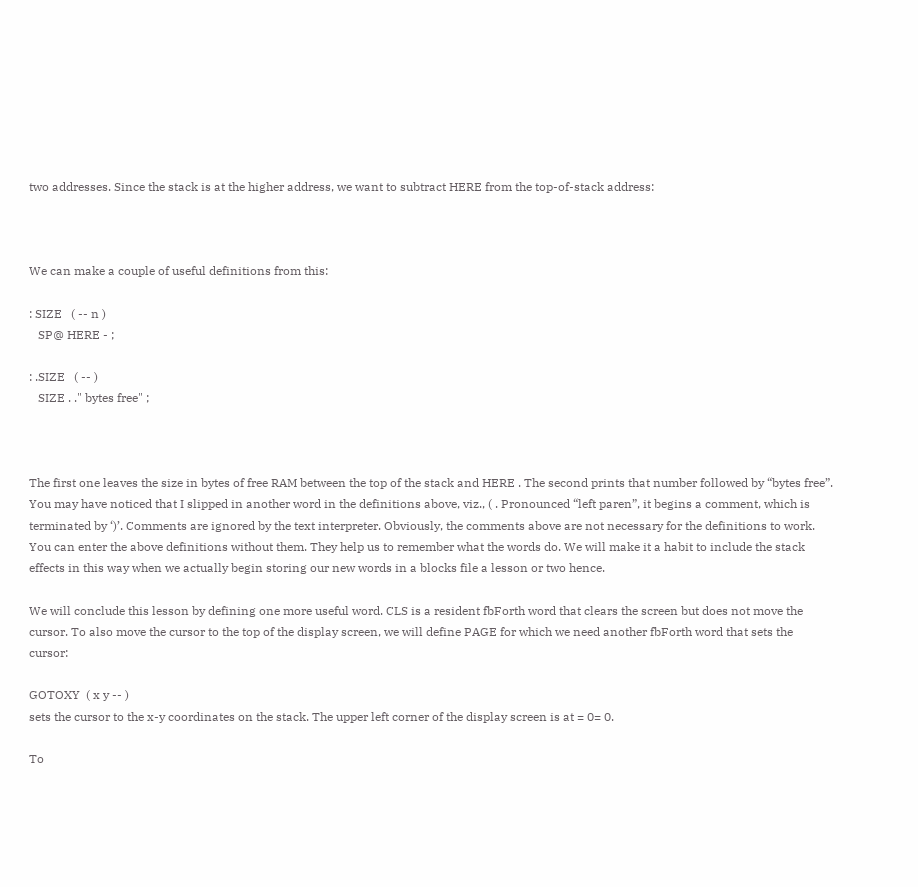two addresses. Since the stack is at the higher address, we want to subtract HERE from the top-of-stack address:



We can make a couple of useful definitions from this:

: SIZE   ( -- n )
   SP@ HERE - ;

: .SIZE   ( -- )
   SIZE . ." bytes free" ;



The first one leaves the size in bytes of free RAM between the top of the stack and HERE . The second prints that number followed by “bytes free”. You may have noticed that I slipped in another word in the definitions above, viz., ( . Pronounced “left paren”, it begins a comment, which is terminated by ‘)’. Comments are ignored by the text interpreter. Obviously, the comments above are not necessary for the definitions to work. You can enter the above definitions without them. They help us to remember what the words do. We will make it a habit to include the stack effects in this way when we actually begin storing our new words in a blocks file a lesson or two hence.

We will conclude this lesson by defining one more useful word. CLS is a resident fbForth word that clears the screen but does not move the cursor. To also move the cursor to the top of the display screen, we will define PAGE for which we need another fbForth word that sets the cursor:

GOTOXY  ( x y -- )
sets the cursor to the x-y coordinates on the stack. The upper left corner of the display screen is at = 0= 0.

To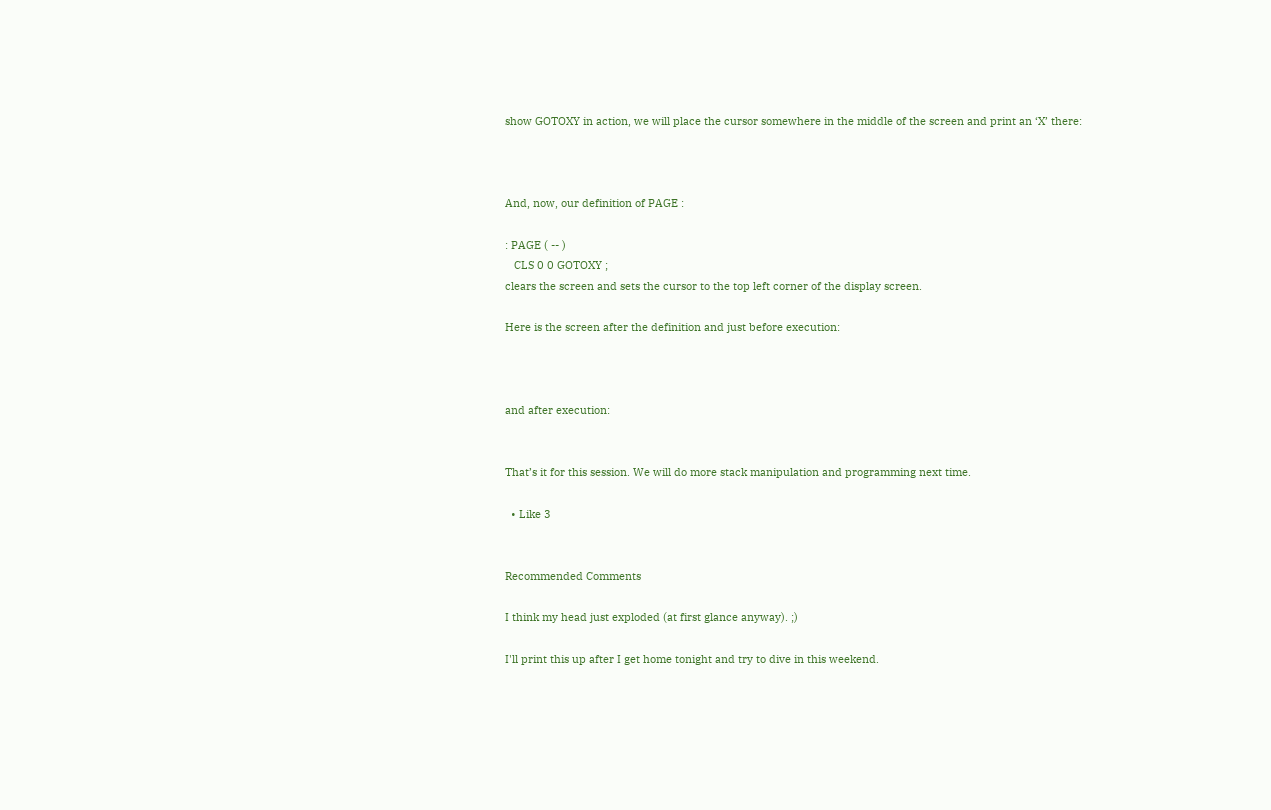show GOTOXY in action, we will place the cursor somewhere in the middle of the screen and print an ‘X’ there:



And, now, our definition of PAGE :

: PAGE ( -- )
   CLS 0 0 GOTOXY ;
clears the screen and sets the cursor to the top left corner of the display screen.

Here is the screen after the definition and just before execution:



and after execution:


That’s it for this session. We will do more stack manipulation and programming next time.

  • Like 3


Recommended Comments

I think my head just exploded (at first glance anyway). ;)

I'll print this up after I get home tonight and try to dive in this weekend.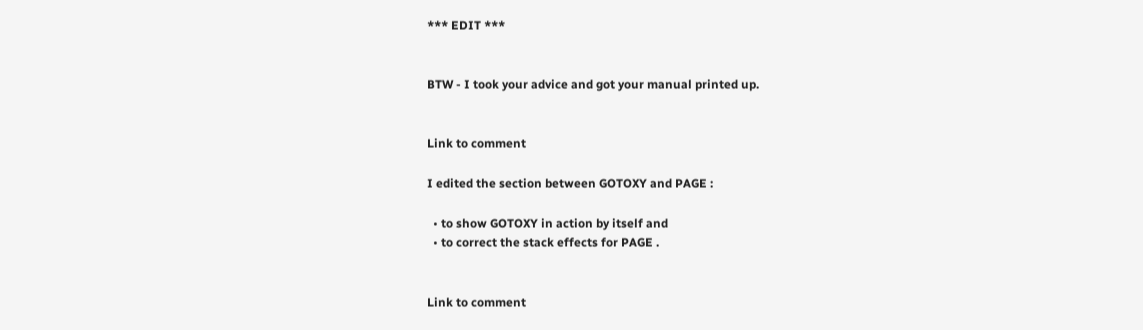*** EDIT ***


BTW - I took your advice and got your manual printed up.


Link to comment

I edited the section between GOTOXY and PAGE :

  • to show GOTOXY in action by itself and
  • to correct the stack effects for PAGE .


Link to comment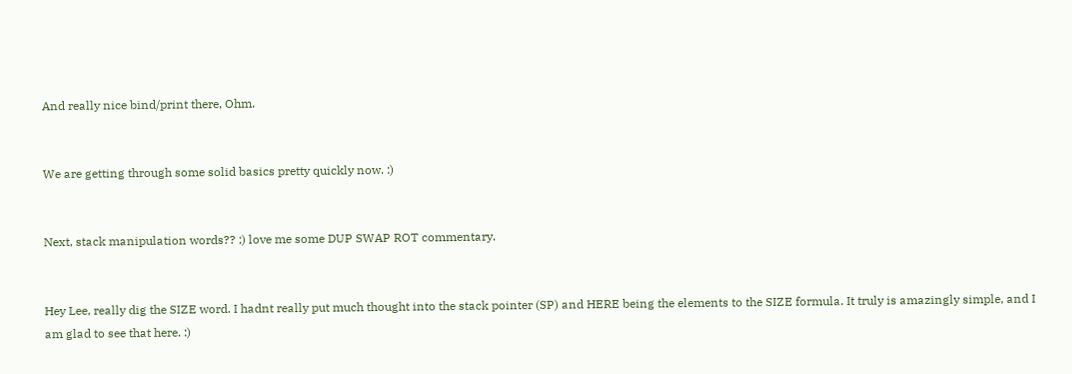And really nice bind/print there, Ohm.


We are getting through some solid basics pretty quickly now. :)


Next, stack manipulation words?? ;) love me some DUP SWAP ROT commentary.


Hey Lee, really dig the SIZE word. I hadnt really put much thought into the stack pointer (SP) and HERE being the elements to the SIZE formula. It truly is amazingly simple, and I am glad to see that here. :)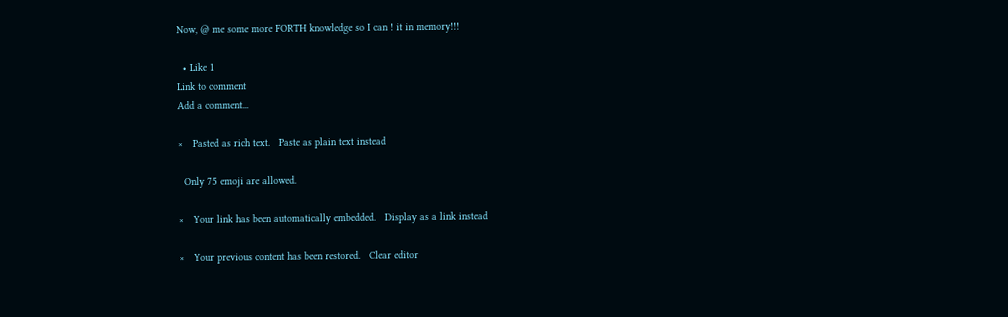Now, @ me some more FORTH knowledge so I can ! it in memory!!!

  • Like 1
Link to comment
Add a comment...

×   Pasted as rich text.   Paste as plain text instead

  Only 75 emoji are allowed.

×   Your link has been automatically embedded.   Display as a link instead

×   Your previous content has been restored.   Clear editor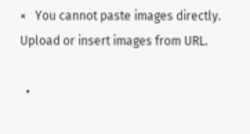×   You cannot paste images directly. Upload or insert images from URL.

  •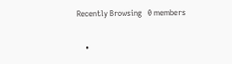Recently Browsing   0 members

    •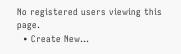No registered users viewing this page.
  • Create New...